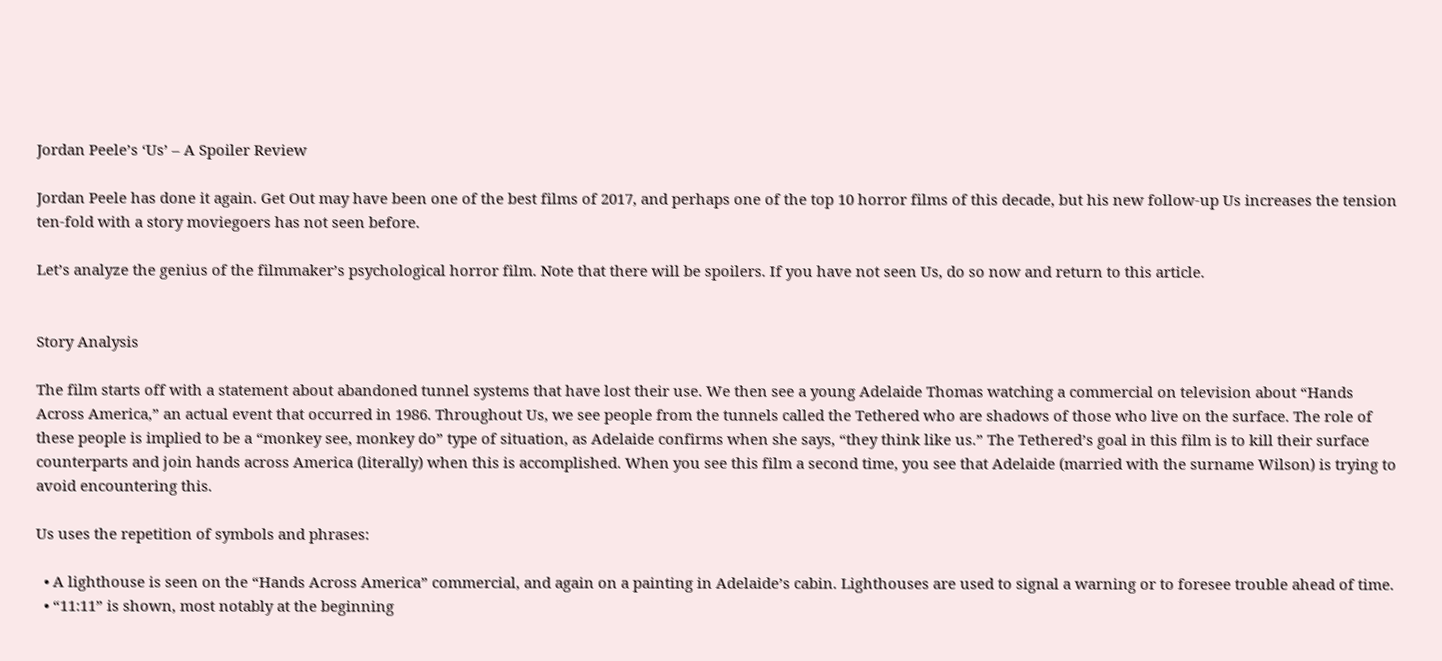Jordan Peele’s ‘Us’ – A Spoiler Review

Jordan Peele has done it again. Get Out may have been one of the best films of 2017, and perhaps one of the top 10 horror films of this decade, but his new follow-up Us increases the tension ten-fold with a story moviegoers has not seen before.

Let’s analyze the genius of the filmmaker’s psychological horror film. Note that there will be spoilers. If you have not seen Us, do so now and return to this article.


Story Analysis

The film starts off with a statement about abandoned tunnel systems that have lost their use. We then see a young Adelaide Thomas watching a commercial on television about “Hands Across America,” an actual event that occurred in 1986. Throughout Us, we see people from the tunnels called the Tethered who are shadows of those who live on the surface. The role of these people is implied to be a “monkey see, monkey do” type of situation, as Adelaide confirms when she says, “they think like us.” The Tethered’s goal in this film is to kill their surface counterparts and join hands across America (literally) when this is accomplished. When you see this film a second time, you see that Adelaide (married with the surname Wilson) is trying to avoid encountering this.

Us uses the repetition of symbols and phrases:

  • A lighthouse is seen on the “Hands Across America” commercial, and again on a painting in Adelaide’s cabin. Lighthouses are used to signal a warning or to foresee trouble ahead of time.
  • “11:11” is shown, most notably at the beginning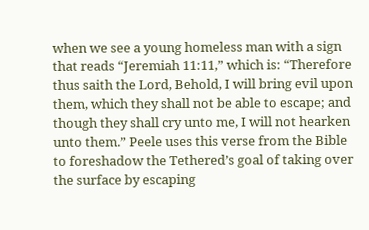when we see a young homeless man with a sign that reads “Jeremiah 11:11,” which is: “Therefore thus saith the Lord, Behold, I will bring evil upon them, which they shall not be able to escape; and though they shall cry unto me, I will not hearken unto them.” Peele uses this verse from the Bible to foreshadow the Tethered’s goal of taking over the surface by escaping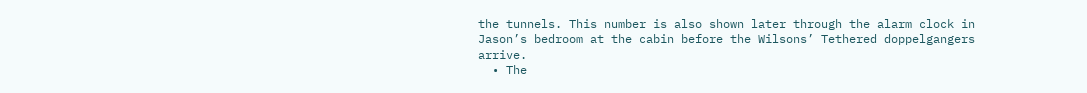the tunnels. This number is also shown later through the alarm clock in Jason’s bedroom at the cabin before the Wilsons’ Tethered doppelgangers arrive.
  • The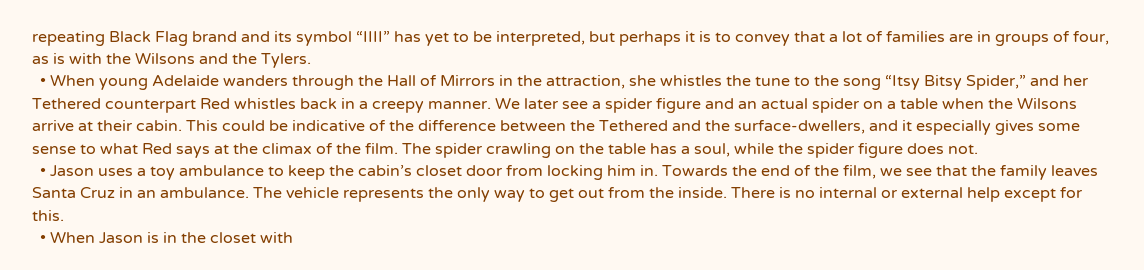repeating Black Flag brand and its symbol “IIII” has yet to be interpreted, but perhaps it is to convey that a lot of families are in groups of four, as is with the Wilsons and the Tylers.
  • When young Adelaide wanders through the Hall of Mirrors in the attraction, she whistles the tune to the song “Itsy Bitsy Spider,” and her Tethered counterpart Red whistles back in a creepy manner. We later see a spider figure and an actual spider on a table when the Wilsons arrive at their cabin. This could be indicative of the difference between the Tethered and the surface-dwellers, and it especially gives some sense to what Red says at the climax of the film. The spider crawling on the table has a soul, while the spider figure does not.
  • Jason uses a toy ambulance to keep the cabin’s closet door from locking him in. Towards the end of the film, we see that the family leaves Santa Cruz in an ambulance. The vehicle represents the only way to get out from the inside. There is no internal or external help except for this.
  • When Jason is in the closet with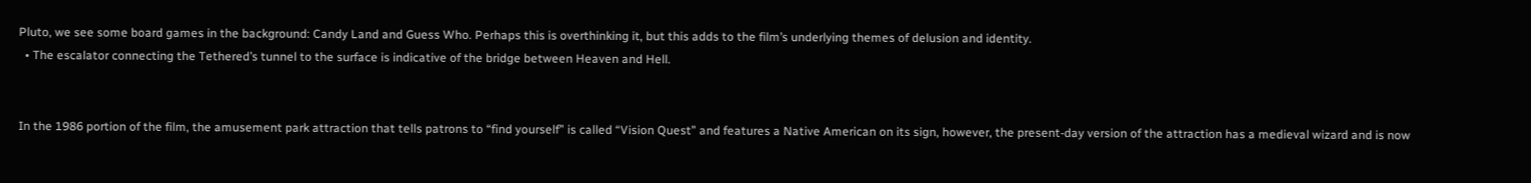Pluto, we see some board games in the background: Candy Land and Guess Who. Perhaps this is overthinking it, but this adds to the film’s underlying themes of delusion and identity.
  • The escalator connecting the Tethered’s tunnel to the surface is indicative of the bridge between Heaven and Hell.


In the 1986 portion of the film, the amusement park attraction that tells patrons to “find yourself” is called “Vision Quest” and features a Native American on its sign, however, the present-day version of the attraction has a medieval wizard and is now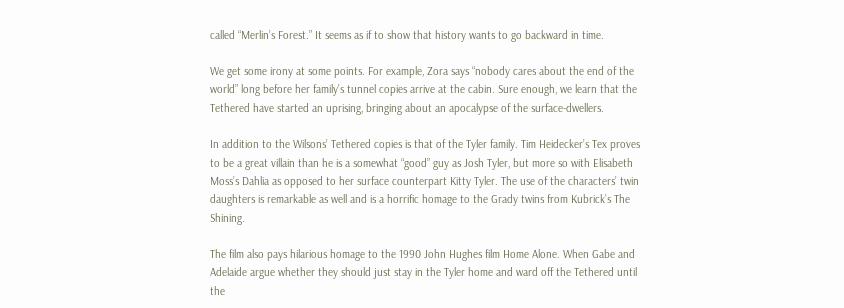called “Merlin’s Forest.” It seems as if to show that history wants to go backward in time.

We get some irony at some points. For example, Zora says “nobody cares about the end of the world” long before her family’s tunnel copies arrive at the cabin. Sure enough, we learn that the Tethered have started an uprising, bringing about an apocalypse of the surface-dwellers.

In addition to the Wilsons’ Tethered copies is that of the Tyler family. Tim Heidecker’s Tex proves to be a great villain than he is a somewhat “good” guy as Josh Tyler, but more so with Elisabeth Moss’s Dahlia as opposed to her surface counterpart Kitty Tyler. The use of the characters’ twin daughters is remarkable as well and is a horrific homage to the Grady twins from Kubrick’s The Shining.

The film also pays hilarious homage to the 1990 John Hughes film Home Alone. When Gabe and Adelaide argue whether they should just stay in the Tyler home and ward off the Tethered until the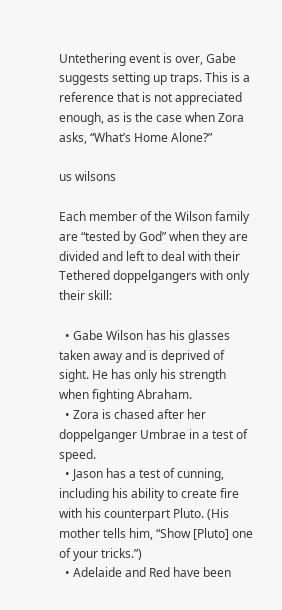Untethering event is over, Gabe suggests setting up traps. This is a reference that is not appreciated enough, as is the case when Zora asks, “What’s Home Alone?”

us wilsons

Each member of the Wilson family are “tested by God” when they are divided and left to deal with their Tethered doppelgangers with only their skill:

  • Gabe Wilson has his glasses taken away and is deprived of sight. He has only his strength when fighting Abraham.
  • Zora is chased after her doppelganger Umbrae in a test of speed.
  • Jason has a test of cunning, including his ability to create fire with his counterpart Pluto. (His mother tells him, “Show [Pluto] one of your tricks.”)
  • Adelaide and Red have been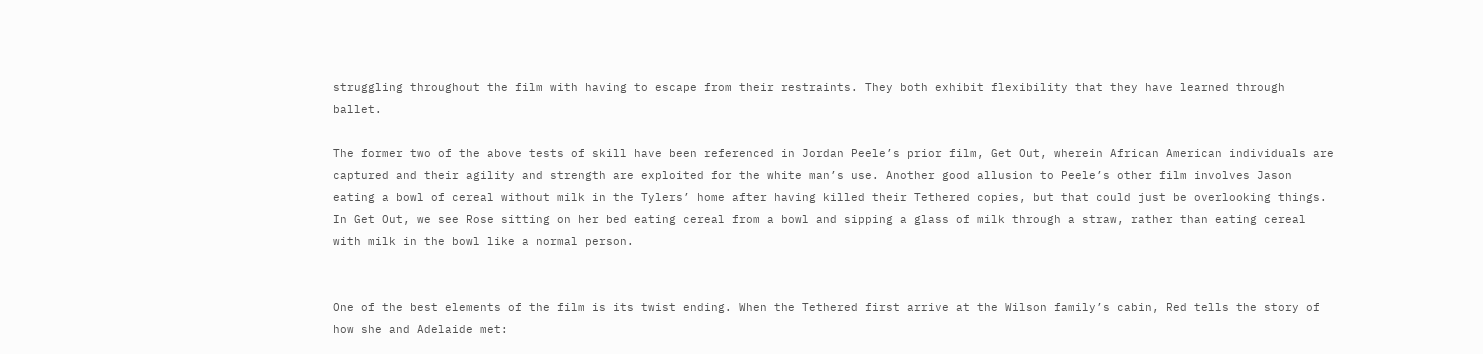struggling throughout the film with having to escape from their restraints. They both exhibit flexibility that they have learned through ballet.

The former two of the above tests of skill have been referenced in Jordan Peele’s prior film, Get Out, wherein African American individuals are captured and their agility and strength are exploited for the white man’s use. Another good allusion to Peele’s other film involves Jason eating a bowl of cereal without milk in the Tylers’ home after having killed their Tethered copies, but that could just be overlooking things. In Get Out, we see Rose sitting on her bed eating cereal from a bowl and sipping a glass of milk through a straw, rather than eating cereal with milk in the bowl like a normal person.


One of the best elements of the film is its twist ending. When the Tethered first arrive at the Wilson family’s cabin, Red tells the story of how she and Adelaide met: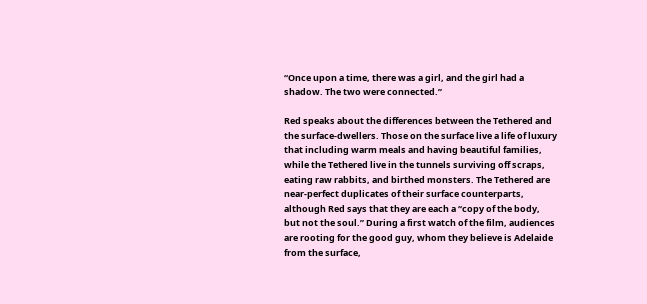“Once upon a time, there was a girl, and the girl had a shadow. The two were connected.”

Red speaks about the differences between the Tethered and the surface-dwellers. Those on the surface live a life of luxury that including warm meals and having beautiful families, while the Tethered live in the tunnels surviving off scraps, eating raw rabbits, and birthed monsters. The Tethered are near-perfect duplicates of their surface counterparts, although Red says that they are each a “copy of the body, but not the soul.” During a first watch of the film, audiences are rooting for the good guy, whom they believe is Adelaide from the surface,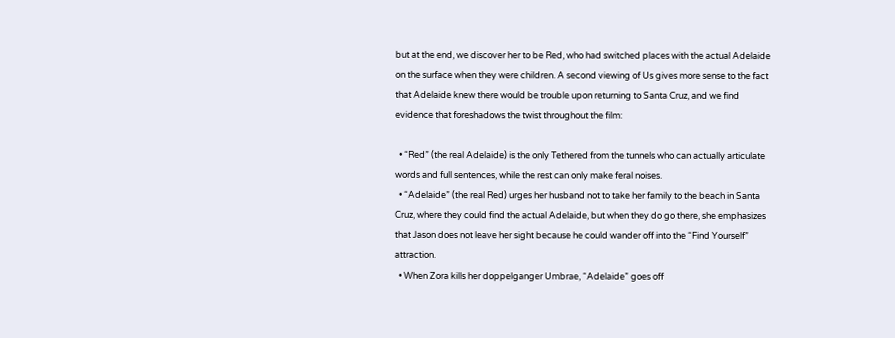but at the end, we discover her to be Red, who had switched places with the actual Adelaide on the surface when they were children. A second viewing of Us gives more sense to the fact that Adelaide knew there would be trouble upon returning to Santa Cruz, and we find evidence that foreshadows the twist throughout the film:

  • “Red” (the real Adelaide) is the only Tethered from the tunnels who can actually articulate words and full sentences, while the rest can only make feral noises.
  • “Adelaide” (the real Red) urges her husband not to take her family to the beach in Santa Cruz, where they could find the actual Adelaide, but when they do go there, she emphasizes that Jason does not leave her sight because he could wander off into the “Find Yourself” attraction.
  • When Zora kills her doppelganger Umbrae, “Adelaide” goes off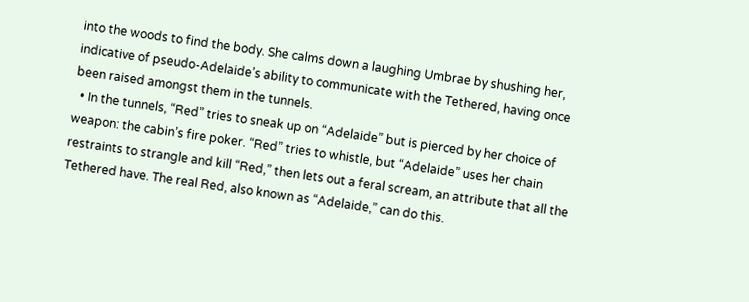into the woods to find the body. She calms down a laughing Umbrae by shushing her, indicative of pseudo-Adelaide’s ability to communicate with the Tethered, having once been raised amongst them in the tunnels.
  • In the tunnels, “Red” tries to sneak up on “Adelaide” but is pierced by her choice of weapon: the cabin’s fire poker. “Red” tries to whistle, but “Adelaide” uses her chain restraints to strangle and kill “Red,” then lets out a feral scream, an attribute that all the Tethered have. The real Red, also known as “Adelaide,” can do this.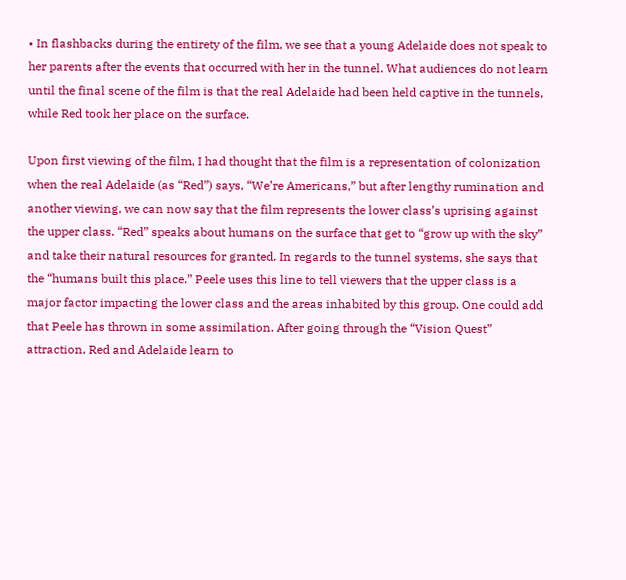• In flashbacks during the entirety of the film, we see that a young Adelaide does not speak to her parents after the events that occurred with her in the tunnel. What audiences do not learn until the final scene of the film is that the real Adelaide had been held captive in the tunnels, while Red took her place on the surface.

Upon first viewing of the film, I had thought that the film is a representation of colonization when the real Adelaide (as “Red”) says, “We’re Americans,” but after lengthy rumination and another viewing, we can now say that the film represents the lower class’s uprising against the upper class. “Red” speaks about humans on the surface that get to “grow up with the sky” and take their natural resources for granted. In regards to the tunnel systems, she says that the “humans built this place.” Peele uses this line to tell viewers that the upper class is a major factor impacting the lower class and the areas inhabited by this group. One could add that Peele has thrown in some assimilation. After going through the “Vision Quest” attraction, Red and Adelaide learn to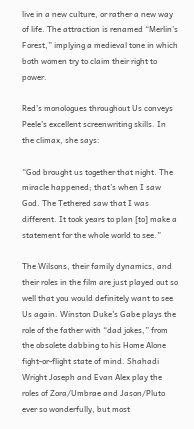live in a new culture, or rather a new way of life. The attraction is renamed “Merlin’s Forest,” implying a medieval tone in which both women try to claim their right to power.

Red’s monologues throughout Us conveys Peele’s excellent screenwriting skills. In the climax, she says:

“God brought us together that night. The miracle happened; that’s when I saw God. The Tethered saw that I was different. It took years to plan [to] make a statement for the whole world to see.”

The Wilsons, their family dynamics, and their roles in the film are just played out so well that you would definitely want to see Us again. Winston Duke’s Gabe plays the role of the father with “dad jokes,” from the obsolete dabbing to his Home Alone fight-or-flight state of mind. Shahadi Wright Joseph and Evan Alex play the roles of Zora/Umbrae and Jason/Pluto ever so wonderfully, but most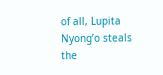of all, Lupita Nyong’o steals the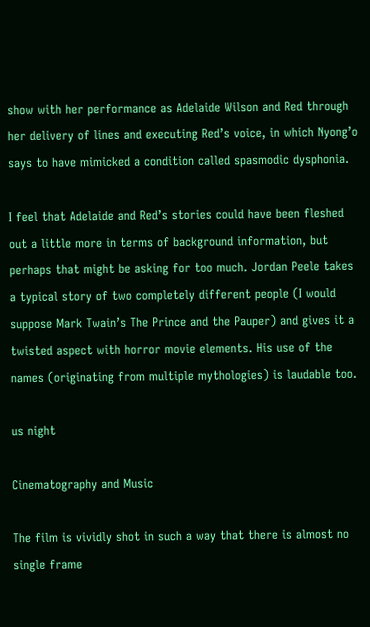show with her performance as Adelaide Wilson and Red through her delivery of lines and executing Red’s voice, in which Nyong’o says to have mimicked a condition called spasmodic dysphonia.

I feel that Adelaide and Red’s stories could have been fleshed out a little more in terms of background information, but perhaps that might be asking for too much. Jordan Peele takes a typical story of two completely different people (I would suppose Mark Twain’s The Prince and the Pauper) and gives it a twisted aspect with horror movie elements. His use of the names (originating from multiple mythologies) is laudable too.

us night

Cinematography and Music

The film is vividly shot in such a way that there is almost no single frame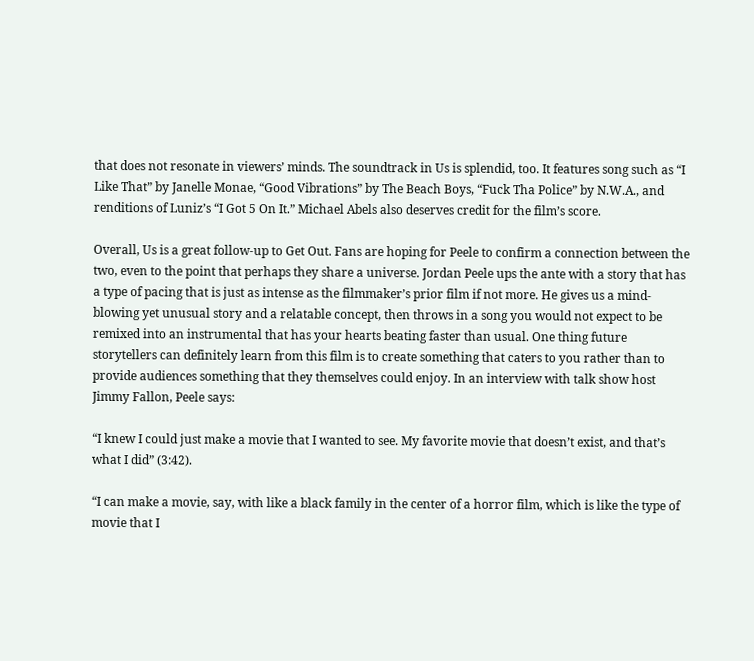that does not resonate in viewers’ minds. The soundtrack in Us is splendid, too. It features song such as “I Like That” by Janelle Monae, “Good Vibrations” by The Beach Boys, “Fuck Tha Police” by N.W.A., and renditions of Luniz’s “I Got 5 On It.” Michael Abels also deserves credit for the film’s score.

Overall, Us is a great follow-up to Get Out. Fans are hoping for Peele to confirm a connection between the two, even to the point that perhaps they share a universe. Jordan Peele ups the ante with a story that has a type of pacing that is just as intense as the filmmaker’s prior film if not more. He gives us a mind-blowing yet unusual story and a relatable concept, then throws in a song you would not expect to be remixed into an instrumental that has your hearts beating faster than usual. One thing future storytellers can definitely learn from this film is to create something that caters to you rather than to provide audiences something that they themselves could enjoy. In an interview with talk show host Jimmy Fallon, Peele says:

“I knew I could just make a movie that I wanted to see. My favorite movie that doesn’t exist, and that’s what I did” (3:42).

“I can make a movie, say, with like a black family in the center of a horror film, which is like the type of movie that I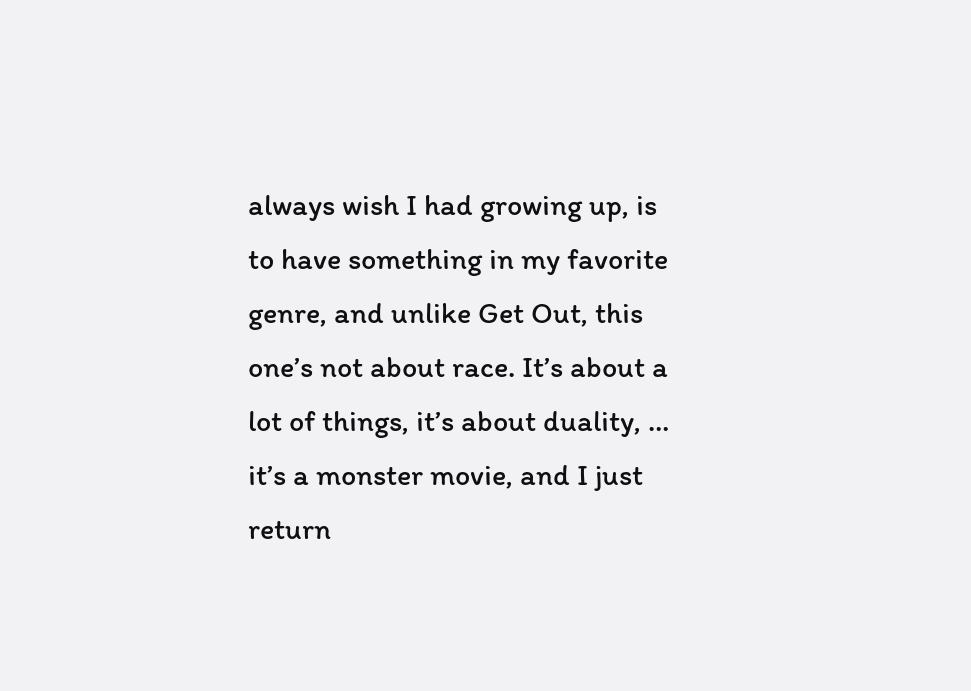always wish I had growing up, is to have something in my favorite genre, and unlike Get Out, this one’s not about race. It’s about a lot of things, it’s about duality, … it’s a monster movie, and I just return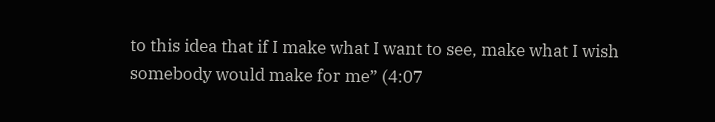to this idea that if I make what I want to see, make what I wish somebody would make for me” (4:07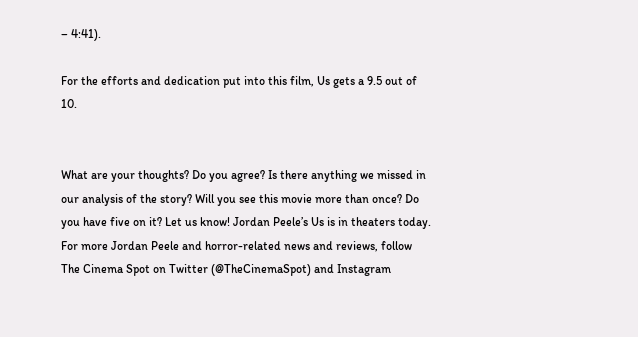– 4:41).

For the efforts and dedication put into this film, Us gets a 9.5 out of 10.


What are your thoughts? Do you agree? Is there anything we missed in our analysis of the story? Will you see this movie more than once? Do you have five on it? Let us know! Jordan Peele’s Us is in theaters today. For more Jordan Peele and horror-related news and reviews, follow The Cinema Spot on Twitter (@TheCinemaSpot) and Instagram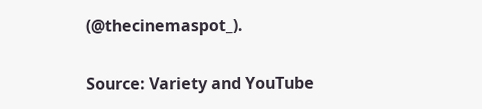(@thecinemaspot_).

Source: Variety and YouTube